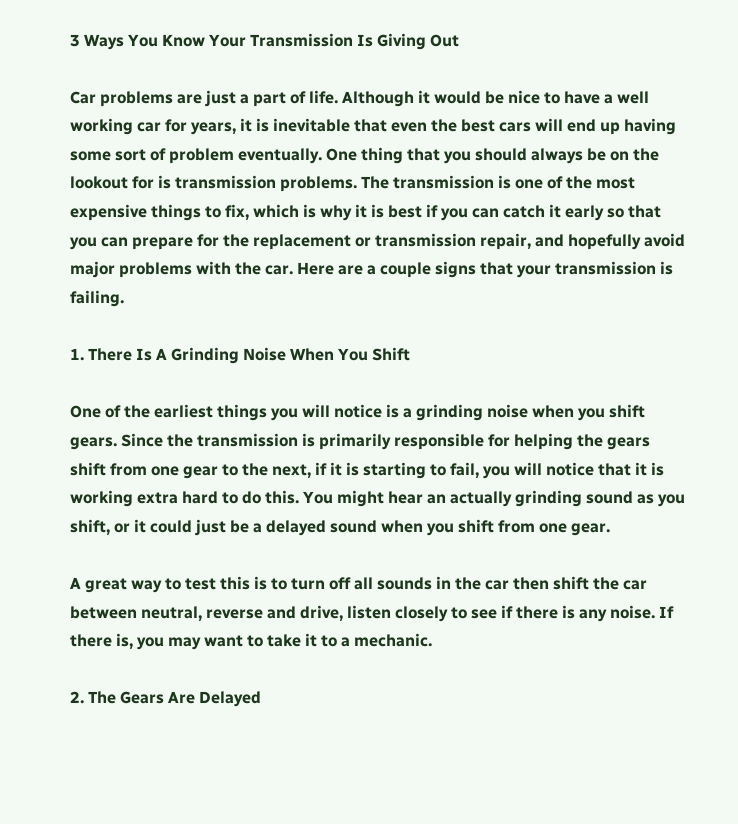3 Ways You Know Your Transmission Is Giving Out

Car problems are just a part of life. Although it would be nice to have a well working car for years, it is inevitable that even the best cars will end up having some sort of problem eventually. One thing that you should always be on the lookout for is transmission problems. The transmission is one of the most expensive things to fix, which is why it is best if you can catch it early so that you can prepare for the replacement or transmission repair, and hopefully avoid major problems with the car. Here are a couple signs that your transmission is failing.

1. There Is A Grinding Noise When You Shift

One of the earliest things you will notice is a grinding noise when you shift gears. Since the transmission is primarily responsible for helping the gears shift from one gear to the next, if it is starting to fail, you will notice that it is working extra hard to do this. You might hear an actually grinding sound as you shift, or it could just be a delayed sound when you shift from one gear.

A great way to test this is to turn off all sounds in the car then shift the car between neutral, reverse and drive, listen closely to see if there is any noise. If there is, you may want to take it to a mechanic.

2. The Gears Are Delayed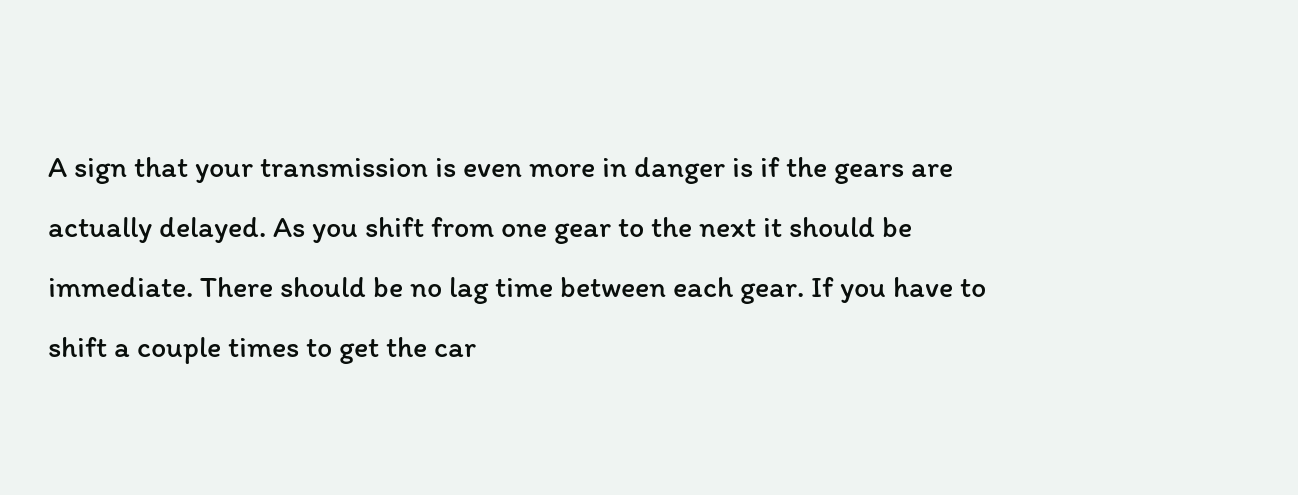A sign that your transmission is even more in danger is if the gears are actually delayed. As you shift from one gear to the next it should be immediate. There should be no lag time between each gear. If you have to shift a couple times to get the car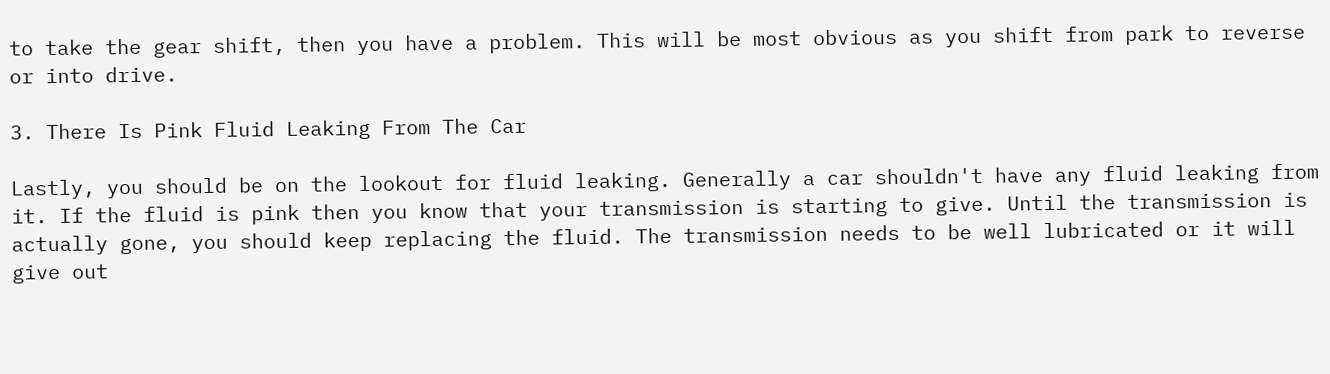to take the gear shift, then you have a problem. This will be most obvious as you shift from park to reverse or into drive.

3. There Is Pink Fluid Leaking From The Car

Lastly, you should be on the lookout for fluid leaking. Generally a car shouldn't have any fluid leaking from it. If the fluid is pink then you know that your transmission is starting to give. Until the transmission is actually gone, you should keep replacing the fluid. The transmission needs to be well lubricated or it will give out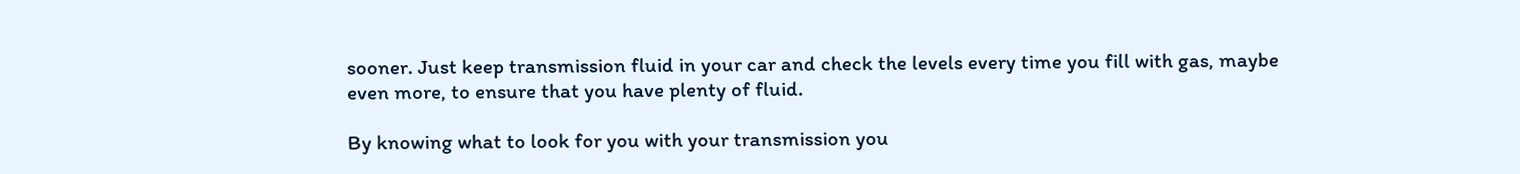sooner. Just keep transmission fluid in your car and check the levels every time you fill with gas, maybe even more, to ensure that you have plenty of fluid.

By knowing what to look for you with your transmission you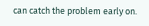can catch the problem early on.